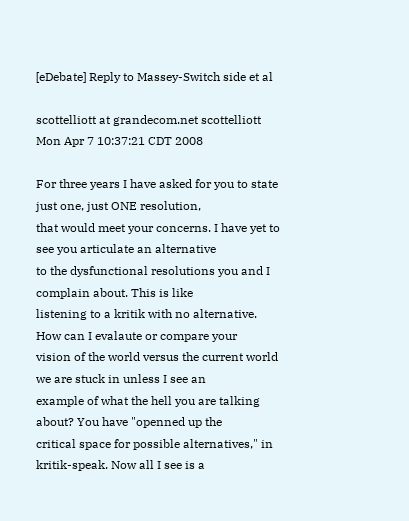[eDebate] Reply to Massey-Switch side et al

scottelliott at grandecom.net scottelliott
Mon Apr 7 10:37:21 CDT 2008

For three years I have asked for you to state just one, just ONE resolution,
that would meet your concerns. I have yet to see you articulate an alternative
to the dysfunctional resolutions you and I complain about. This is like
listening to a kritik with no alternative. How can I evalaute or compare your
vision of the world versus the current world we are stuck in unless I see an
example of what the hell you are talking about? You have "openned up the
critical space for possible alternatives," in kritik-speak. Now all I see is a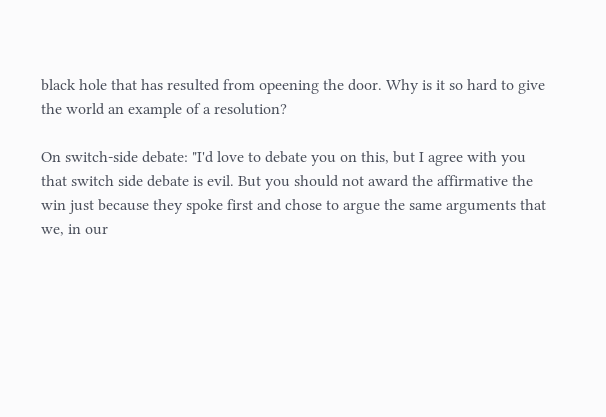black hole that has resulted from opeening the door. Why is it so hard to give
the world an example of a resolution?

On switch-side debate: "I'd love to debate you on this, but I agree with you
that switch side debate is evil. But you should not award the affirmative the
win just because they spoke first and chose to argue the same arguments that
we, in our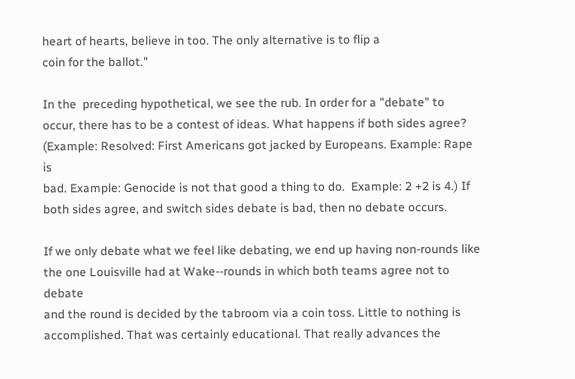heart of hearts, believe in too. The only alternative is to flip a
coin for the ballot."

In the  preceding hypothetical, we see the rub. In order for a "debate" to
occur, there has to be a contest of ideas. What happens if both sides agree?
(Example: Resolved: First Americans got jacked by Europeans. Example: Rape is
bad. Example: Genocide is not that good a thing to do.  Example: 2 +2 is 4.) If
both sides agree, and switch sides debate is bad, then no debate occurs.

If we only debate what we feel like debating, we end up having non-rounds like
the one Louisville had at Wake--rounds in which both teams agree not to debate
and the round is decided by the tabroom via a coin toss. Little to nothing is
accomplished. That was certainly educational. That really advances the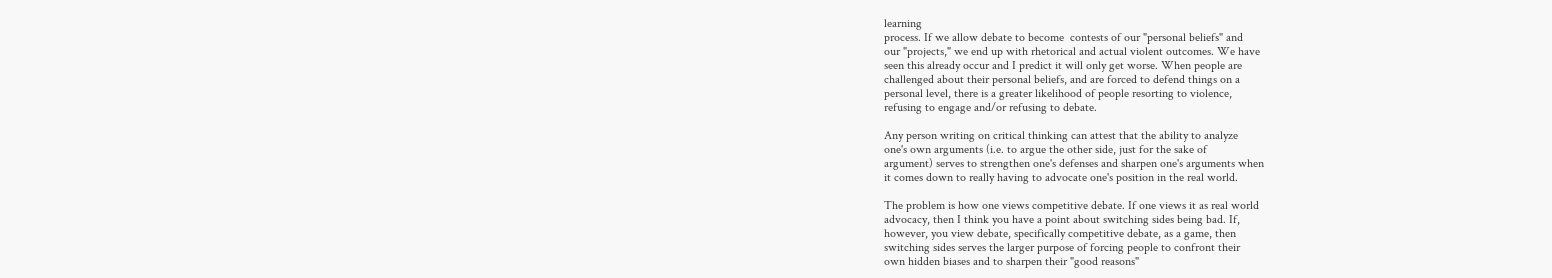learning
process. If we allow debate to become  contests of our "personal beliefs" and
our "projects," we end up with rhetorical and actual violent outcomes. We have
seen this already occur and I predict it will only get worse. When people are
challenged about their personal beliefs, and are forced to defend things on a
personal level, there is a greater likelihood of people resorting to violence,
refusing to engage and/or refusing to debate.

Any person writing on critical thinking can attest that the ability to analyze
one's own arguments (i.e. to argue the other side, just for the sake of
argument) serves to strengthen one's defenses and sharpen one's arguments when
it comes down to really having to advocate one's position in the real world.

The problem is how one views competitive debate. If one views it as real world
advocacy, then I think you have a point about switching sides being bad. If,
however, you view debate, specifically competitive debate, as a game, then
switching sides serves the larger purpose of forcing people to confront their
own hidden biases and to sharpen their "good reasons"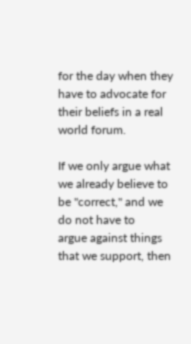for the day when they
have to advocate for their beliefs in a real world forum.

If we only argue what we already believe to be "correct," and we do not have to
argue against things that we support, then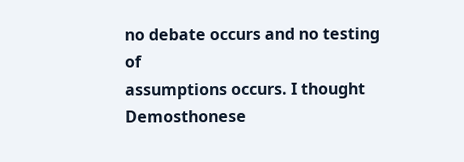no debate occurs and no testing of
assumptions occurs. I thought Demosthonese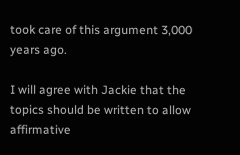took care of this argument 3,000
years ago.

I will agree with Jackie that the topics should be written to allow affirmative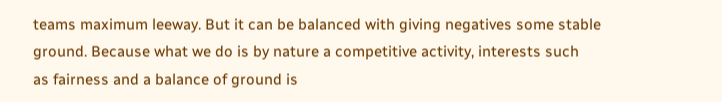teams maximum leeway. But it can be balanced with giving negatives some stable
ground. Because what we do is by nature a competitive activity, interests such
as fairness and a balance of ground is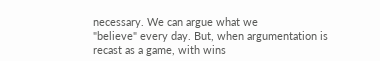necessary. We can argue what we
"believe" every day. But, when argumentation is recast as a game, with wins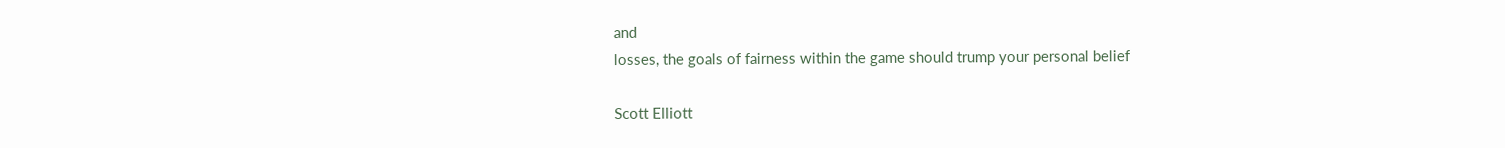and
losses, the goals of fairness within the game should trump your personal belief

Scott Elliott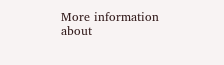More information about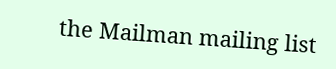the Mailman mailing list